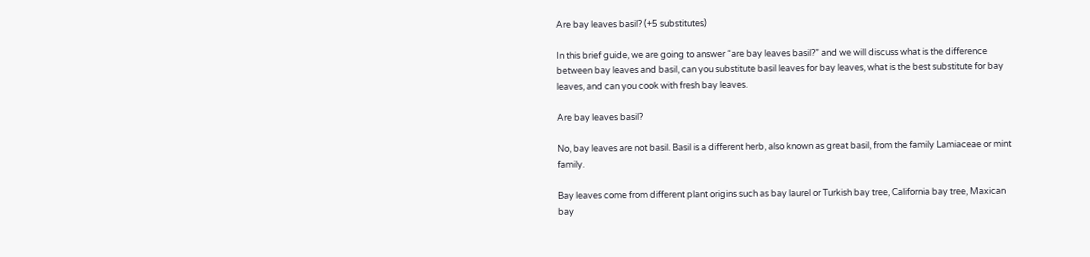Are bay leaves basil? (+5 substitutes)

In this brief guide, we are going to answer “are bay leaves basil?” and we will discuss what is the difference between bay leaves and basil, can you substitute basil leaves for bay leaves, what is the best substitute for bay leaves, and can you cook with fresh bay leaves.

Are bay leaves basil?

No, bay leaves are not basil. Basil is a different herb, also known as great basil, from the family Lamiaceae or mint family.

Bay leaves come from different plant origins such as bay laurel or Turkish bay tree, California bay tree, Maxican bay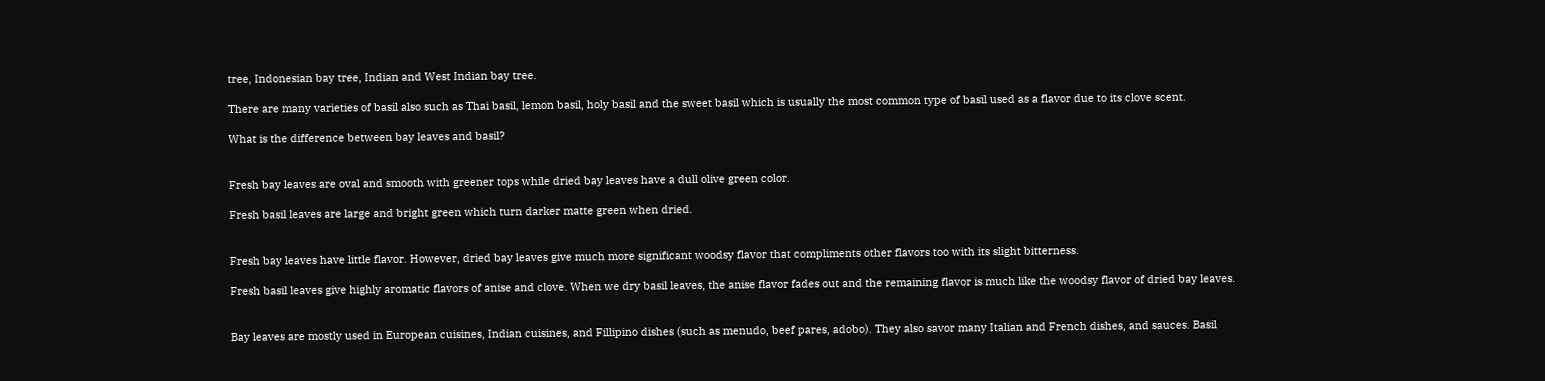tree, Indonesian bay tree, Indian and West Indian bay tree.

There are many varieties of basil also such as Thai basil, lemon basil, holy basil and the sweet basil which is usually the most common type of basil used as a flavor due to its clove scent.

What is the difference between bay leaves and basil?


Fresh bay leaves are oval and smooth with greener tops while dried bay leaves have a dull olive green color.

Fresh basil leaves are large and bright green which turn darker matte green when dried.


Fresh bay leaves have little flavor. However, dried bay leaves give much more significant woodsy flavor that compliments other flavors too with its slight bitterness.

Fresh basil leaves give highly aromatic flavors of anise and clove. When we dry basil leaves, the anise flavor fades out and the remaining flavor is much like the woodsy flavor of dried bay leaves.


Bay leaves are mostly used in European cuisines, Indian cuisines, and Fillipino dishes (such as menudo, beef pares, adobo). They also savor many Italian and French dishes, and sauces. Basil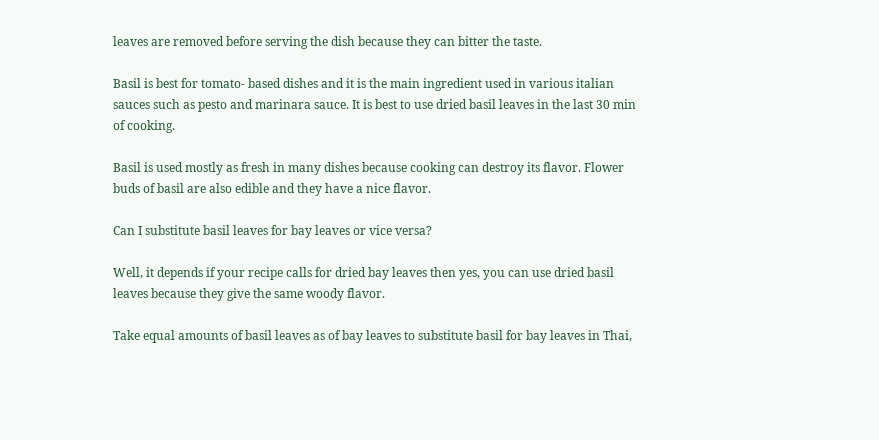leaves are removed before serving the dish because they can bitter the taste.

Basil is best for tomato- based dishes and it is the main ingredient used in various italian sauces such as pesto and marinara sauce. It is best to use dried basil leaves in the last 30 min of cooking.

Basil is used mostly as fresh in many dishes because cooking can destroy its flavor. Flower buds of basil are also edible and they have a nice flavor.

Can I substitute basil leaves for bay leaves or vice versa?

Well, it depends if your recipe calls for dried bay leaves then yes, you can use dried basil leaves because they give the same woody flavor.

Take equal amounts of basil leaves as of bay leaves to substitute basil for bay leaves in Thai,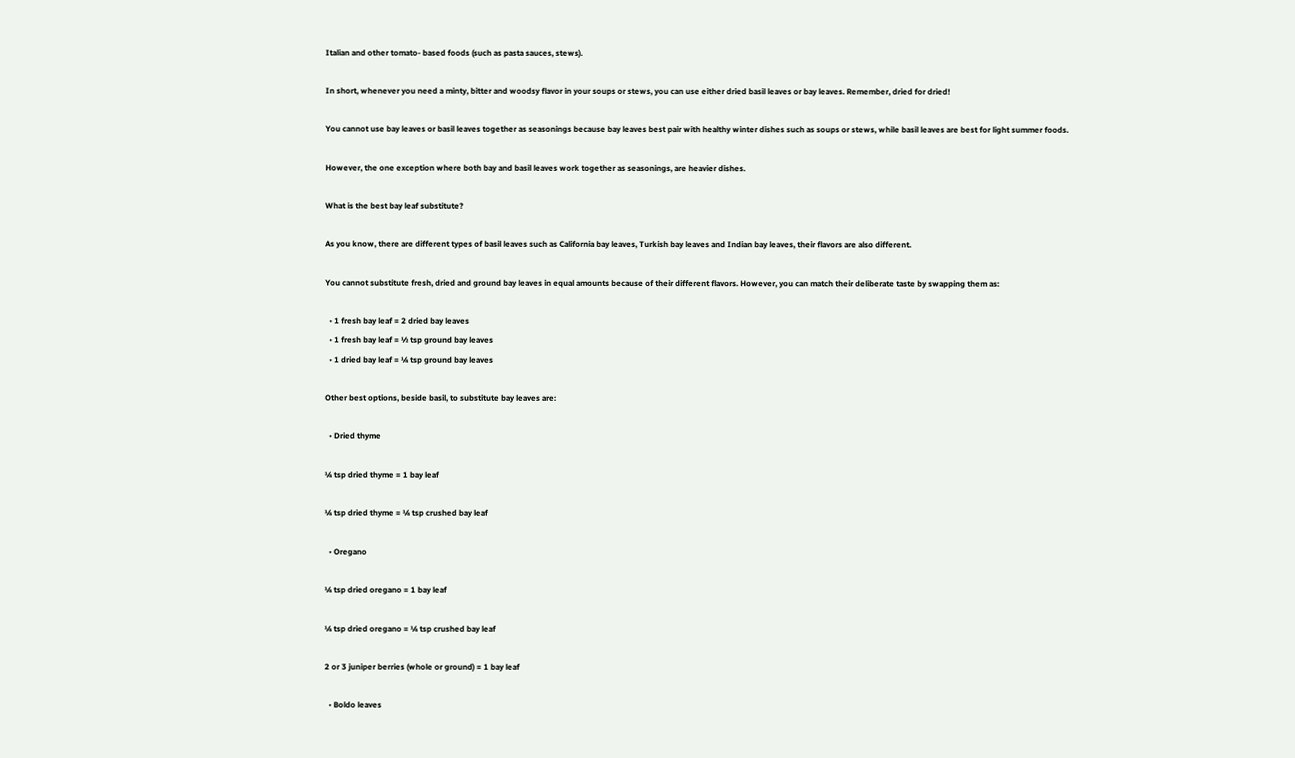Italian and other tomato- based foods (such as pasta sauces, stews).

In short, whenever you need a minty, bitter and woodsy flavor in your soups or stews, you can use either dried basil leaves or bay leaves. Remember, dried for dried!

You cannot use bay leaves or basil leaves together as seasonings because bay leaves best pair with healthy winter dishes such as soups or stews, while basil leaves are best for light summer foods.

However, the one exception where both bay and basil leaves work together as seasonings, are heavier dishes.

What is the best bay leaf substitute?

As you know, there are different types of basil leaves such as California bay leaves, Turkish bay leaves and Indian bay leaves, their flavors are also different.

You cannot substitute fresh, dried and ground bay leaves in equal amounts because of their different flavors. However, you can match their deliberate taste by swapping them as:

  • 1 fresh bay leaf = 2 dried bay leaves
  • 1 fresh bay leaf = ½ tsp ground bay leaves
  • 1 dried bay leaf = ¼ tsp ground bay leaves

Other best options, beside basil, to substitute bay leaves are:

  • Dried thyme

¼ tsp dried thyme = 1 bay leaf

¼ tsp dried thyme = ¼ tsp crushed bay leaf

  • Oregano

¼ tsp dried oregano = 1 bay leaf

¼ tsp dried oregano = ¼ tsp crushed bay leaf

2 or 3 juniper berries (whole or ground) = 1 bay leaf

  • Boldo leaves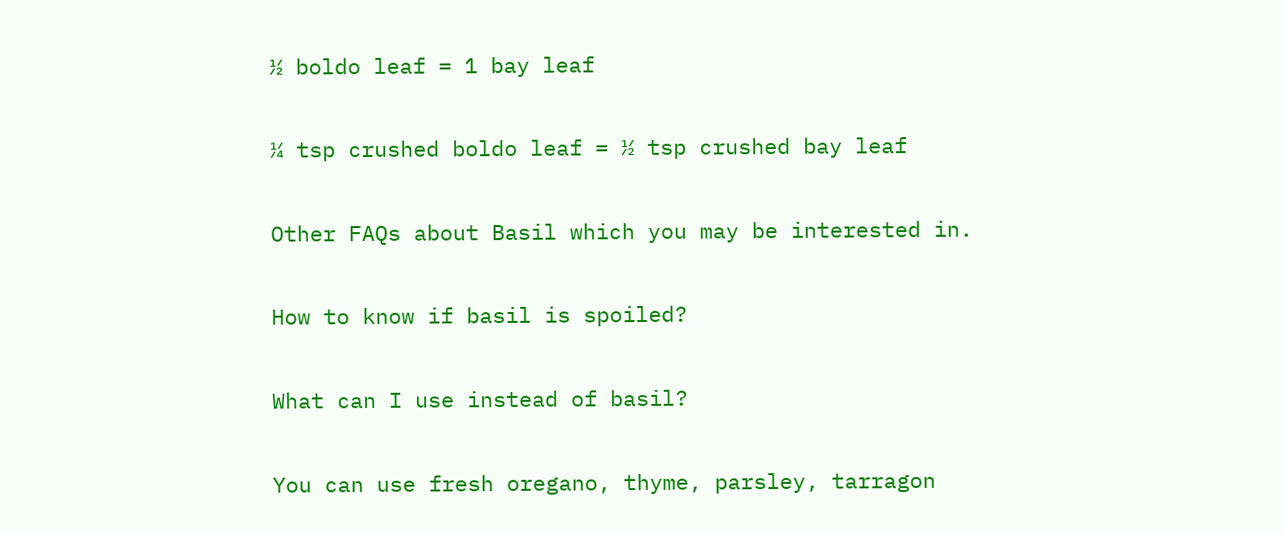½ boldo leaf = 1 bay leaf

¼ tsp crushed boldo leaf = ½ tsp crushed bay leaf

Other FAQs about Basil which you may be interested in.

How to know if basil is spoiled?

What can I use instead of basil?

You can use fresh oregano, thyme, parsley, tarragon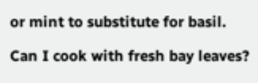or mint to substitute for basil.

Can I cook with fresh bay leaves?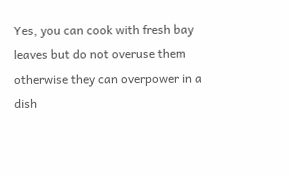Yes, you can cook with fresh bay leaves but do not overuse them otherwise they can overpower in a dish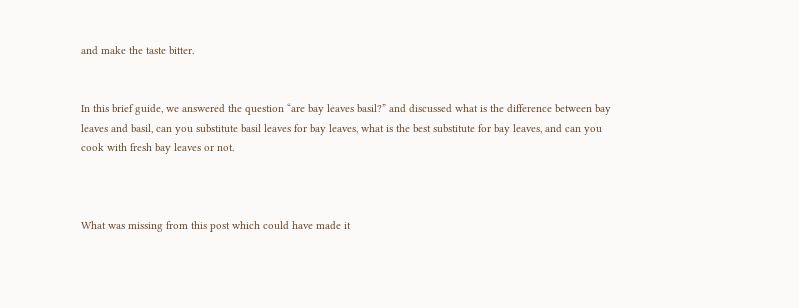and make the taste bitter.


In this brief guide, we answered the question “are bay leaves basil?” and discussed what is the difference between bay leaves and basil, can you substitute basil leaves for bay leaves, what is the best substitute for bay leaves, and can you cook with fresh bay leaves or not.



What was missing from this post which could have made it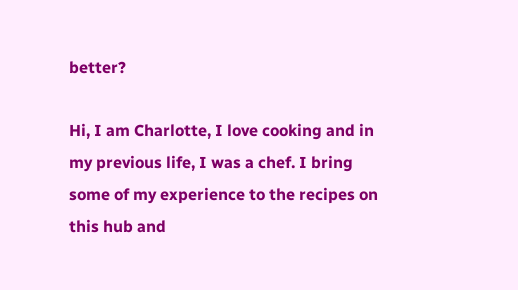better?

Hi, I am Charlotte, I love cooking and in my previous life, I was a chef. I bring some of my experience to the recipes on this hub and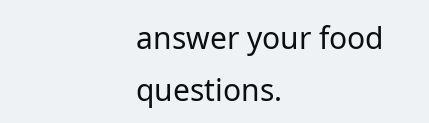answer your food questions.